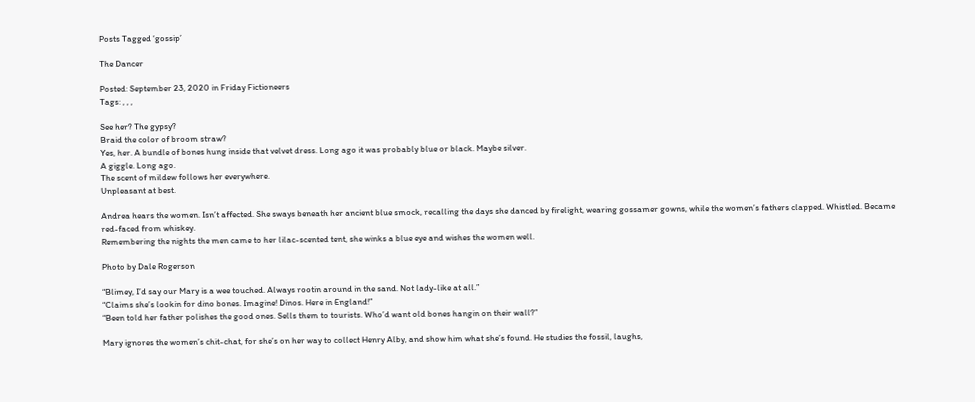Posts Tagged ‘gossip’

The Dancer

Posted: September 23, 2020 in Friday Fictioneers
Tags: , , ,

See her? The gypsy?
Braid the color of broom straw?
Yes, her. A bundle of bones hung inside that velvet dress. Long ago it was probably blue or black. Maybe silver.
A giggle. Long ago.
The scent of mildew follows her everywhere.
Unpleasant at best.

Andrea hears the women. Isn’t affected. She sways beneath her ancient blue smock, recalling the days she danced by firelight, wearing gossamer gowns, while the women’s fathers clapped. Whistled. Became red-faced from whiskey.
Remembering the nights the men came to her lilac-scented tent, she winks a blue eye and wishes the women well.

Photo by Dale Rogerson

“Blimey, I’d say our Mary is a wee touched. Always rootin around in the sand. Not lady-like at all.”
“Claims she’s lookin for dino bones. Imagine! Dinos. Here in England!”
“Been told her father polishes the good ones. Sells them to tourists. Who’d want old bones hangin on their wall?”

Mary ignores the women’s chit-chat, for she’s on her way to collect Henry Alby, and show him what she’s found. He studies the fossil, laughs,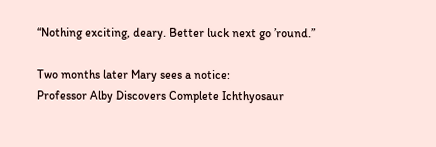“Nothing exciting, deary. Better luck next go ’round.”

Two months later Mary sees a notice:
Professor Alby Discovers Complete Ichthyosaur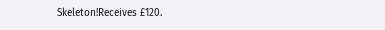Skeleton!Receives £120.